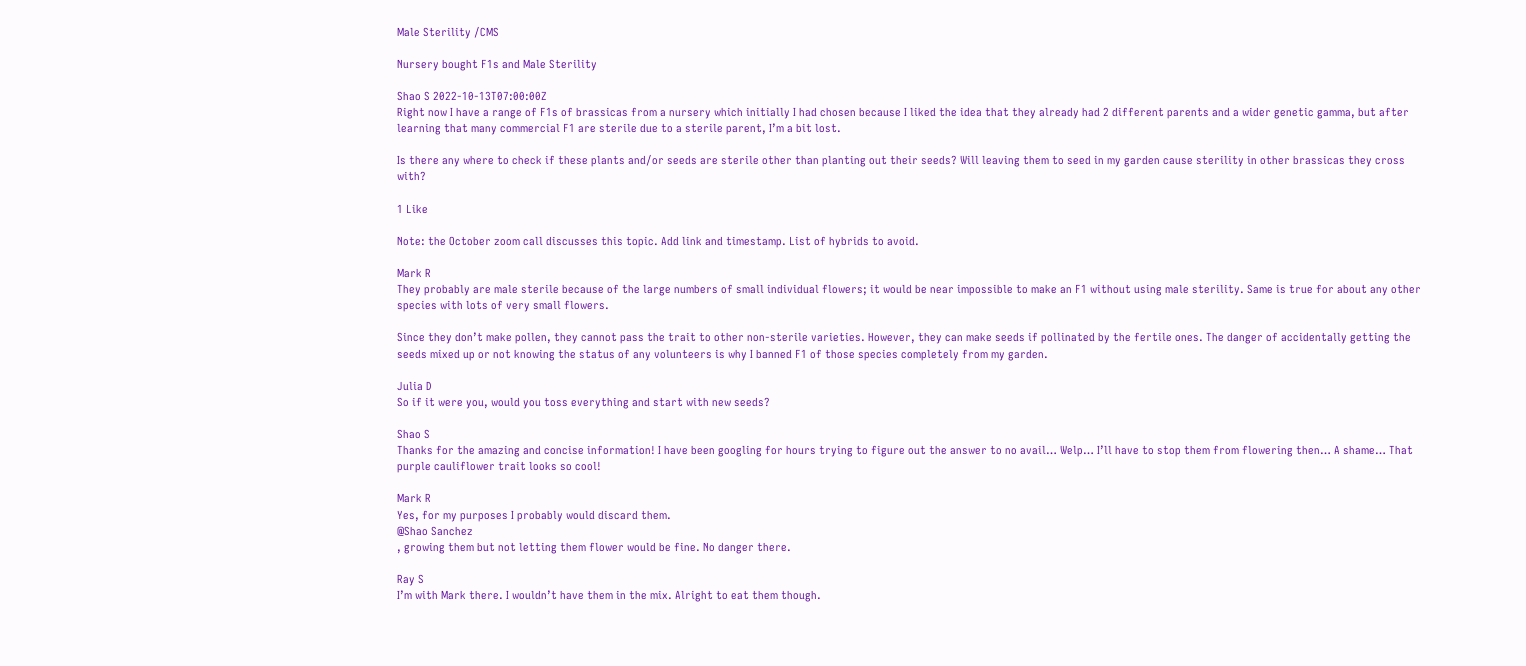Male Sterility /CMS

Nursery bought F1s and Male Sterility

Shao S 2022-10-13T07:00:00Z
Right now I have a range of F1s of brassicas from a nursery which initially I had chosen because I liked the idea that they already had 2 different parents and a wider genetic gamma, but after learning that many commercial F1 are sterile due to a sterile parent, I’m a bit lost.

Is there any where to check if these plants and/or seeds are sterile other than planting out their seeds? Will leaving them to seed in my garden cause sterility in other brassicas they cross with?

1 Like

Note: the October zoom call discusses this topic. Add link and timestamp. List of hybrids to avoid.

Mark R
They probably are male sterile because of the large numbers of small individual flowers; it would be near impossible to make an F1 without using male sterility. Same is true for about any other species with lots of very small flowers.

Since they don’t make pollen, they cannot pass the trait to other non-sterile varieties. However, they can make seeds if pollinated by the fertile ones. The danger of accidentally getting the seeds mixed up or not knowing the status of any volunteers is why I banned F1 of those species completely from my garden.

Julia D
So if it were you, would you toss everything and start with new seeds?

Shao S
Thanks for the amazing and concise information! I have been googling for hours trying to figure out the answer to no avail… Welp… I’ll have to stop them from flowering then… A shame… That purple cauliflower trait looks so cool!

Mark R
Yes, for my purposes I probably would discard them.
@Shao Sanchez
, growing them but not letting them flower would be fine. No danger there.

Ray S
I’m with Mark there. I wouldn’t have them in the mix. Alright to eat them though.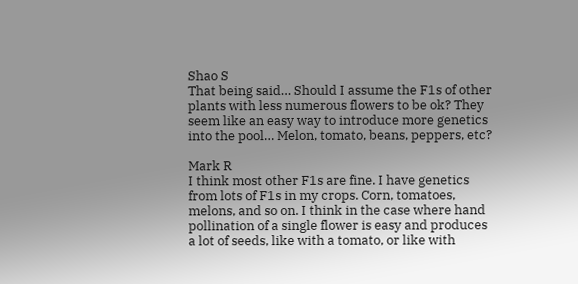Shao S
That being said… Should I assume the F1s of other plants with less numerous flowers to be ok? They seem like an easy way to introduce more genetics into the pool… Melon, tomato, beans, peppers, etc?

Mark R
I think most other F1s are fine. I have genetics from lots of F1s in my crops. Corn, tomatoes, melons, and so on. I think in the case where hand pollination of a single flower is easy and produces a lot of seeds, like with a tomato, or like with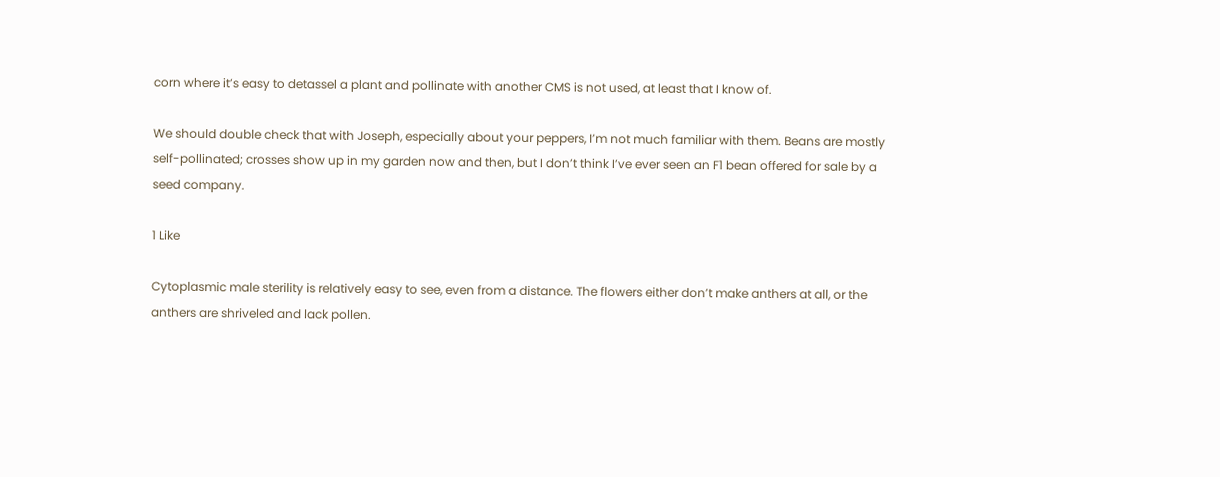corn where it’s easy to detassel a plant and pollinate with another CMS is not used, at least that I know of.

We should double check that with Joseph, especially about your peppers, I’m not much familiar with them. Beans are mostly self-pollinated; crosses show up in my garden now and then, but I don’t think I’ve ever seen an F1 bean offered for sale by a seed company.

1 Like

Cytoplasmic male sterility is relatively easy to see, even from a distance. The flowers either don’t make anthers at all, or the anthers are shriveled and lack pollen.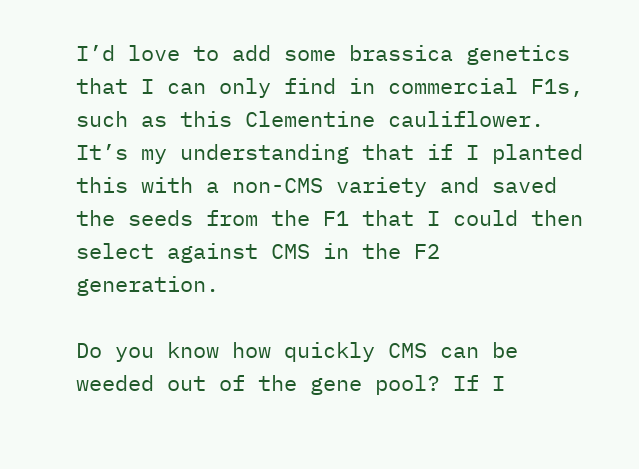I’d love to add some brassica genetics that I can only find in commercial F1s, such as this Clementine cauliflower. It’s my understanding that if I planted this with a non-CMS variety and saved the seeds from the F1 that I could then select against CMS in the F2 generation.

Do you know how quickly CMS can be weeded out of the gene pool? If I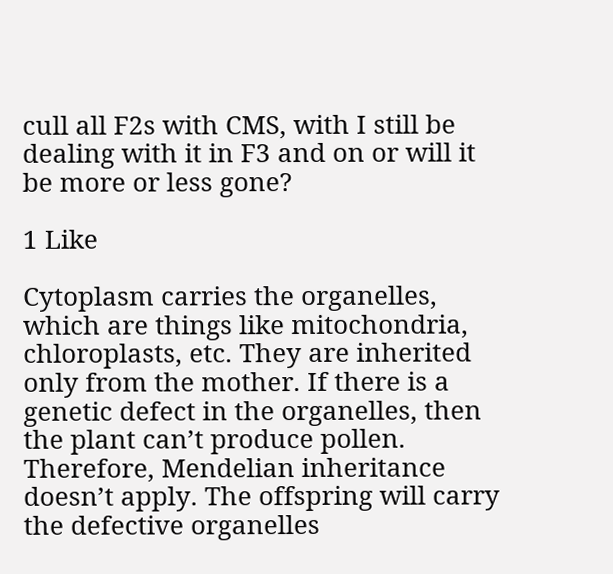cull all F2s with CMS, with I still be dealing with it in F3 and on or will it be more or less gone?

1 Like

Cytoplasm carries the organelles, which are things like mitochondria, chloroplasts, etc. They are inherited only from the mother. If there is a genetic defect in the organelles, then the plant can’t produce pollen. Therefore, Mendelian inheritance doesn’t apply. The offspring will carry the defective organelles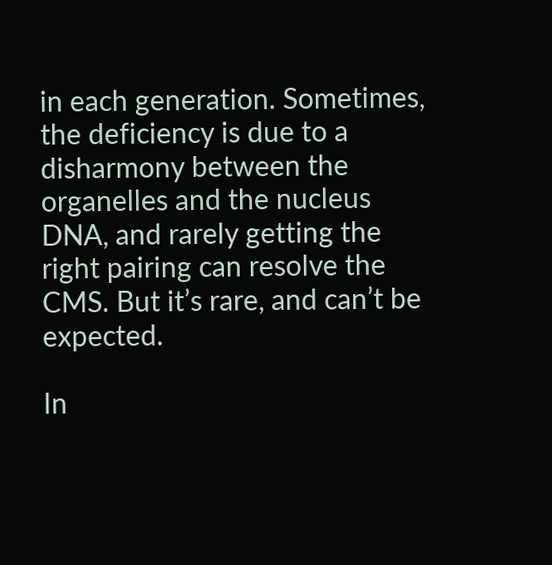in each generation. Sometimes, the deficiency is due to a disharmony between the organelles and the nucleus DNA, and rarely getting the right pairing can resolve the CMS. But it’s rare, and can’t be expected.

In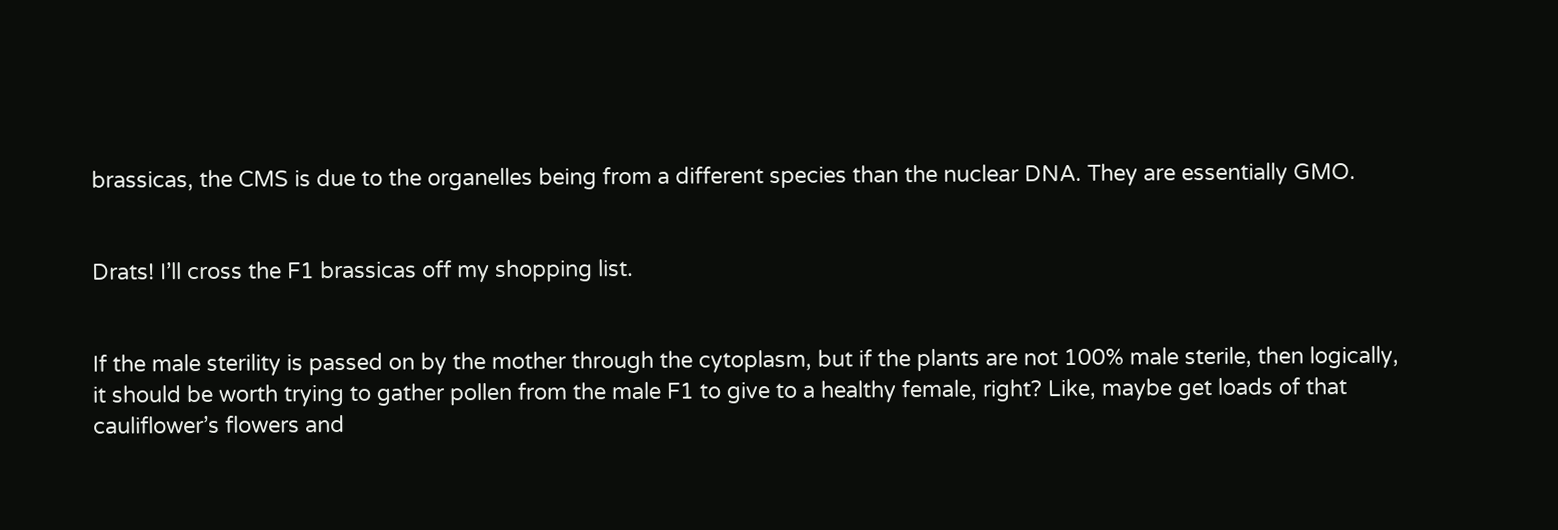brassicas, the CMS is due to the organelles being from a different species than the nuclear DNA. They are essentially GMO.


Drats! I’ll cross the F1 brassicas off my shopping list.


If the male sterility is passed on by the mother through the cytoplasm, but if the plants are not 100% male sterile, then logically, it should be worth trying to gather pollen from the male F1 to give to a healthy female, right? Like, maybe get loads of that cauliflower’s flowers and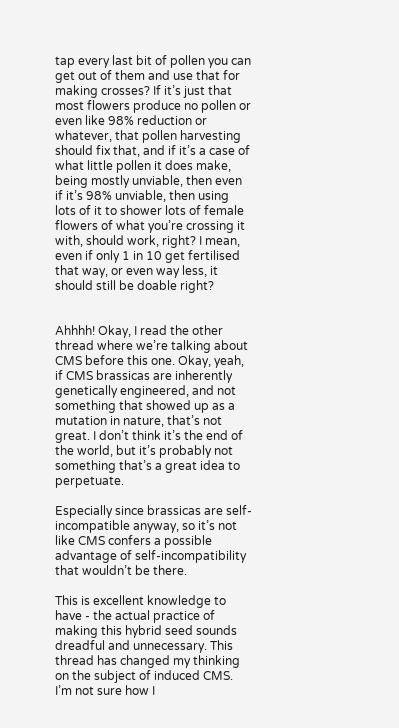tap every last bit of pollen you can get out of them and use that for making crosses? If it’s just that most flowers produce no pollen or even like 98% reduction or whatever, that pollen harvesting should fix that, and if it’s a case of what little pollen it does make, being mostly unviable, then even if it’s 98% unviable, then using lots of it to shower lots of female flowers of what you’re crossing it with, should work, right? I mean, even if only 1 in 10 get fertilised that way, or even way less, it should still be doable right?


Ahhhh! Okay, I read the other thread where we’re talking about CMS before this one. Okay, yeah, if CMS brassicas are inherently genetically engineered, and not something that showed up as a mutation in nature, that’s not great. I don’t think it’s the end of the world, but it’s probably not something that’s a great idea to perpetuate.

Especially since brassicas are self-incompatible anyway, so it’s not like CMS confers a possible advantage of self-incompatibility that wouldn’t be there.

This is excellent knowledge to have - the actual practice of making this hybrid seed sounds dreadful and unnecessary. This thread has changed my thinking on the subject of induced CMS. I’m not sure how I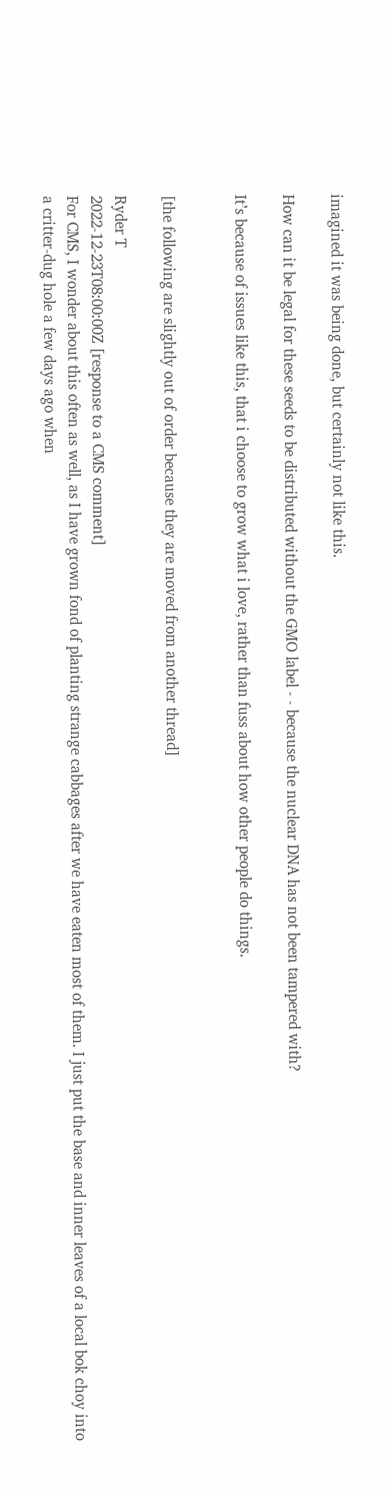imagined it was being done, but certainly not like this.

How can it be legal for these seeds to be distributed without the GMO label - - because the nuclear DNA has not been tampered with?

It’s because of issues like this, that i choose to grow what i love, rather than fuss about how other people do things.


[the following are slightly out of order because they are moved from another thread]

Ryder T
2022-12-23T08:00:00Z [response to a CMS comment]
For CMS, I wonder about this often as well, as I have grown fond of planting strange cabbages after we have eaten most of them. I just put the base and inner leaves of a local bok choy into a critter-dug hole a few days ago when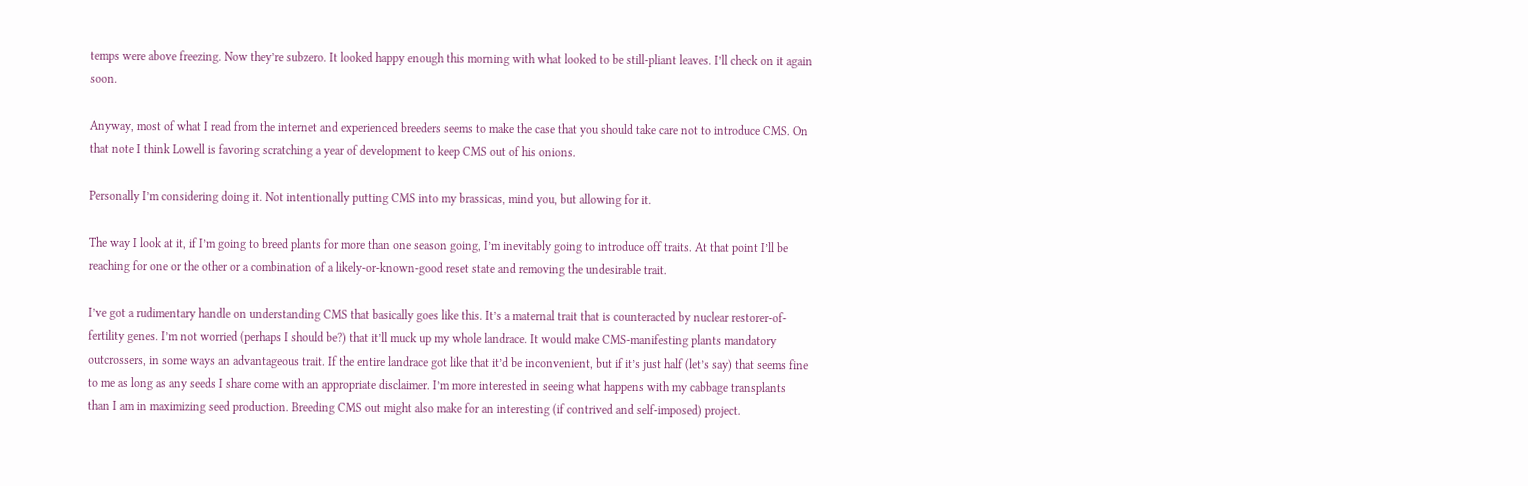temps were above freezing. Now they’re subzero. It looked happy enough this morning with what looked to be still-pliant leaves. I’ll check on it again soon.

Anyway, most of what I read from the internet and experienced breeders seems to make the case that you should take care not to introduce CMS. On that note I think Lowell is favoring scratching a year of development to keep CMS out of his onions.

Personally I’m considering doing it. Not intentionally putting CMS into my brassicas, mind you, but allowing for it.

The way I look at it, if I’m going to breed plants for more than one season going, I’m inevitably going to introduce off traits. At that point I’ll be reaching for one or the other or a combination of a likely-or-known-good reset state and removing the undesirable trait.

I’ve got a rudimentary handle on understanding CMS that basically goes like this. It’s a maternal trait that is counteracted by nuclear restorer-of-fertility genes. I’m not worried (perhaps I should be?) that it’ll muck up my whole landrace. It would make CMS-manifesting plants mandatory outcrossers, in some ways an advantageous trait. If the entire landrace got like that it’d be inconvenient, but if it’s just half (let’s say) that seems fine to me as long as any seeds I share come with an appropriate disclaimer. I’m more interested in seeing what happens with my cabbage transplants than I am in maximizing seed production. Breeding CMS out might also make for an interesting (if contrived and self-imposed) project.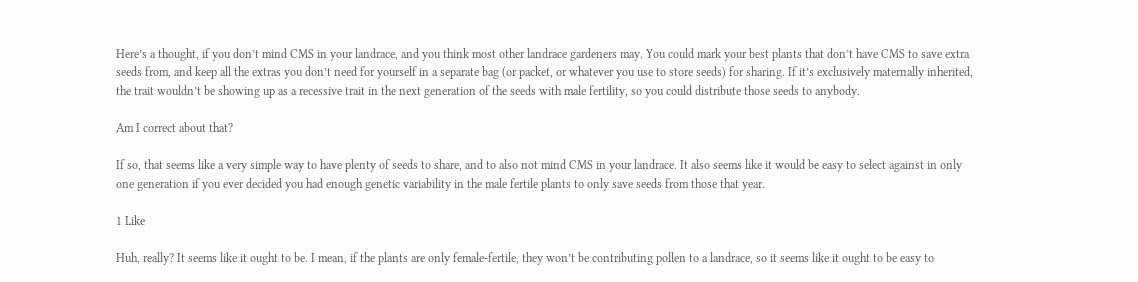Here’s a thought, if you don’t mind CMS in your landrace, and you think most other landrace gardeners may. You could mark your best plants that don’t have CMS to save extra seeds from, and keep all the extras you don’t need for yourself in a separate bag (or packet, or whatever you use to store seeds) for sharing. If it’s exclusively maternally inherited, the trait wouldn’t be showing up as a recessive trait in the next generation of the seeds with male fertility, so you could distribute those seeds to anybody.

Am I correct about that?

If so, that seems like a very simple way to have plenty of seeds to share, and to also not mind CMS in your landrace. It also seems like it would be easy to select against in only one generation if you ever decided you had enough genetic variability in the male fertile plants to only save seeds from those that year.

1 Like

Huh, really? It seems like it ought to be. I mean, if the plants are only female-fertile, they won’t be contributing pollen to a landrace, so it seems like it ought to be easy to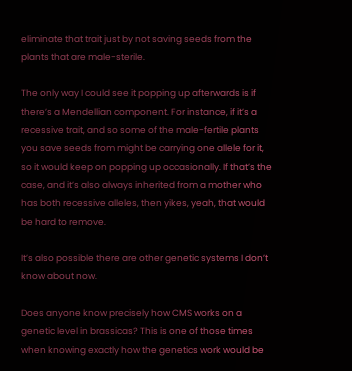eliminate that trait just by not saving seeds from the plants that are male-sterile.

The only way I could see it popping up afterwards is if there’s a Mendellian component. For instance, if it’s a recessive trait, and so some of the male-fertile plants you save seeds from might be carrying one allele for it, so it would keep on popping up occasionally. If that’s the case, and it’s also always inherited from a mother who has both recessive alleles, then yikes, yeah, that would be hard to remove.

It’s also possible there are other genetic systems I don’t know about now.

Does anyone know precisely how CMS works on a genetic level in brassicas? This is one of those times when knowing exactly how the genetics work would be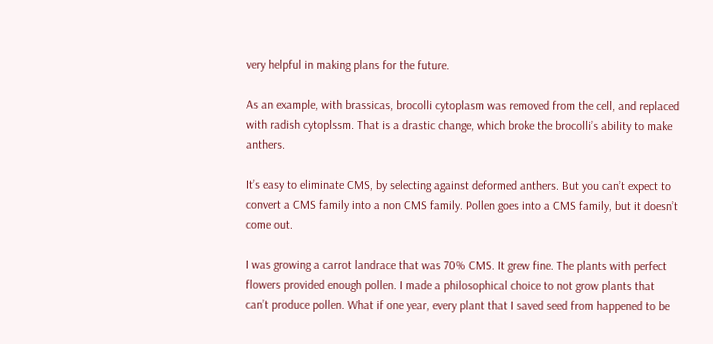very helpful in making plans for the future.

As an example, with brassicas, brocolli cytoplasm was removed from the cell, and replaced with radish cytoplssm. That is a drastic change, which broke the brocolli’s ability to make anthers.

It’s easy to eliminate CMS, by selecting against deformed anthers. But you can’t expect to convert a CMS family into a non CMS family. Pollen goes into a CMS family, but it doesn’t come out.

I was growing a carrot landrace that was 70% CMS. It grew fine. The plants with perfect flowers provided enough pollen. I made a philosophical choice to not grow plants that can’t produce pollen. What if one year, every plant that I saved seed from happened to be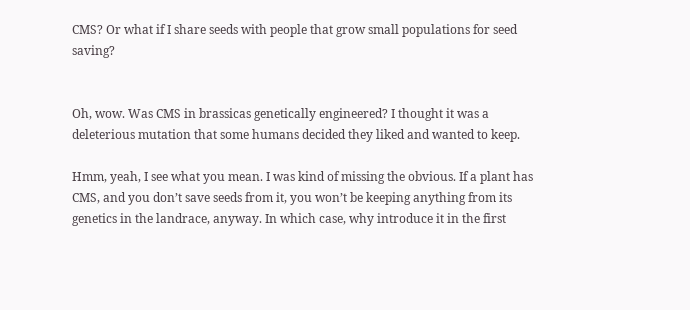CMS? Or what if I share seeds with people that grow small populations for seed saving?


Oh, wow. Was CMS in brassicas genetically engineered? I thought it was a deleterious mutation that some humans decided they liked and wanted to keep.

Hmm, yeah, I see what you mean. I was kind of missing the obvious. If a plant has CMS, and you don’t save seeds from it, you won’t be keeping anything from its genetics in the landrace, anyway. In which case, why introduce it in the first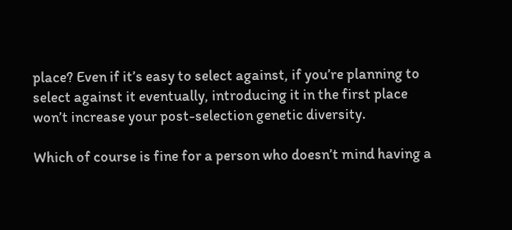place? Even if it’s easy to select against, if you’re planning to select against it eventually, introducing it in the first place won’t increase your post-selection genetic diversity.

Which of course is fine for a person who doesn’t mind having a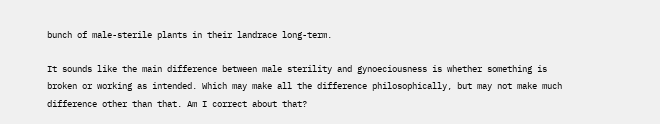bunch of male-sterile plants in their landrace long-term.

It sounds like the main difference between male sterility and gynoeciousness is whether something is broken or working as intended. Which may make all the difference philosophically, but may not make much difference other than that. Am I correct about that?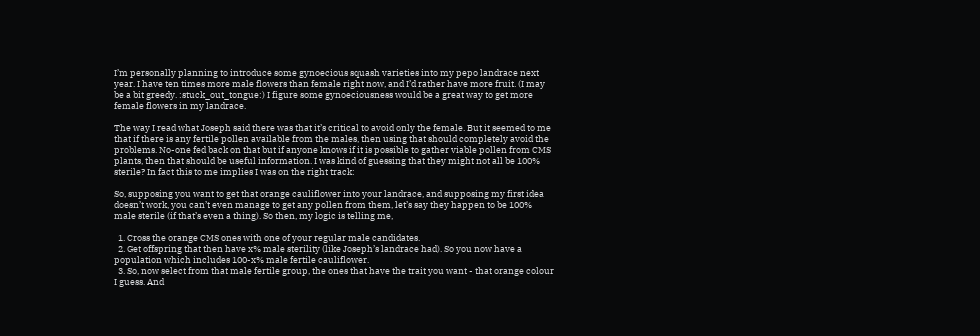I’m personally planning to introduce some gynoecious squash varieties into my pepo landrace next year. I have ten times more male flowers than female right now, and I’d rather have more fruit. (I may be a bit greedy. :stuck_out_tongue:) I figure some gynoeciousness would be a great way to get more female flowers in my landrace.

The way I read what Joseph said there was that it’s critical to avoid only the female. But it seemed to me that if there is any fertile pollen available from the males, then using that should completely avoid the problems. No-one fed back on that but if anyone knows if it is possible to gather viable pollen from CMS plants, then that should be useful information. I was kind of guessing that they might not all be 100% sterile? In fact this to me implies I was on the right track:

So, supposing you want to get that orange cauliflower into your landrace, and supposing my first idea doesn’t work, you can’t even manage to get any pollen from them, let’s say they happen to be 100% male sterile (if that’s even a thing). So then, my logic is telling me,

  1. Cross the orange CMS ones with one of your regular male candidates.
  2. Get offspring that then have x% male sterility (like Joseph’s landrace had). So you now have a population which includes 100-x% male fertile cauliflower.
  3. So, now select from that male fertile group, the ones that have the trait you want - that orange colour I guess. And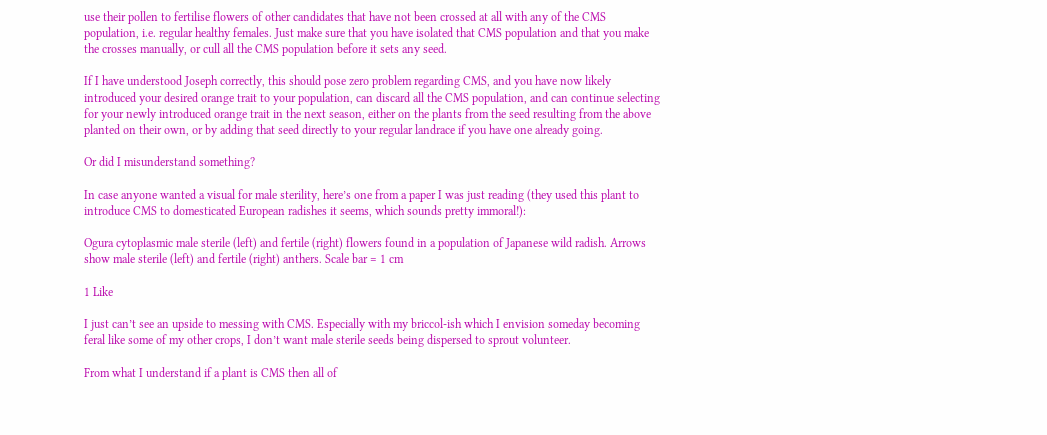use their pollen to fertilise flowers of other candidates that have not been crossed at all with any of the CMS population, i.e. regular healthy females. Just make sure that you have isolated that CMS population and that you make the crosses manually, or cull all the CMS population before it sets any seed.

If I have understood Joseph correctly, this should pose zero problem regarding CMS, and you have now likely introduced your desired orange trait to your population, can discard all the CMS population, and can continue selecting for your newly introduced orange trait in the next season, either on the plants from the seed resulting from the above planted on their own, or by adding that seed directly to your regular landrace if you have one already going.

Or did I misunderstand something?

In case anyone wanted a visual for male sterility, here’s one from a paper I was just reading (they used this plant to introduce CMS to domesticated European radishes it seems, which sounds pretty immoral!):

Ogura cytoplasmic male sterile (left) and fertile (right) flowers found in a population of Japanese wild radish. Arrows show male sterile (left) and fertile (right) anthers. Scale bar = 1 cm

1 Like

I just can’t see an upside to messing with CMS. Especially with my briccol-ish which I envision someday becoming feral like some of my other crops, I don’t want male sterile seeds being dispersed to sprout volunteer.

From what I understand if a plant is CMS then all of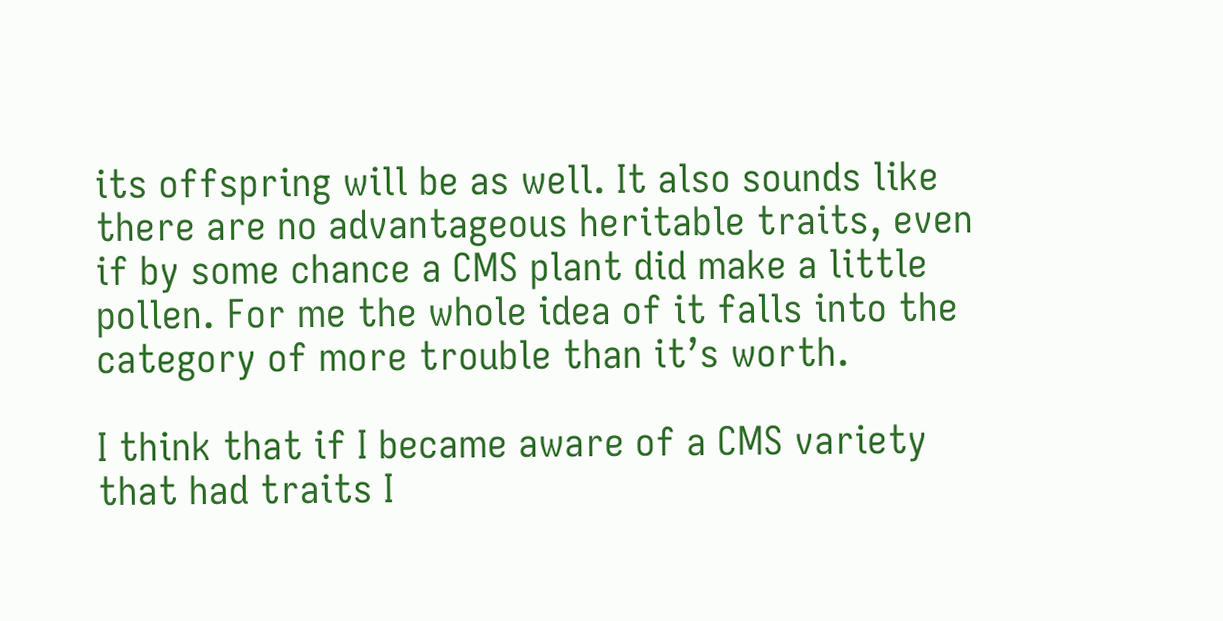its offspring will be as well. It also sounds like there are no advantageous heritable traits, even if by some chance a CMS plant did make a little pollen. For me the whole idea of it falls into the category of more trouble than it’s worth.

I think that if I became aware of a CMS variety that had traits I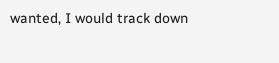wanted, I would track down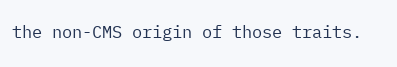the non-CMS origin of those traits.